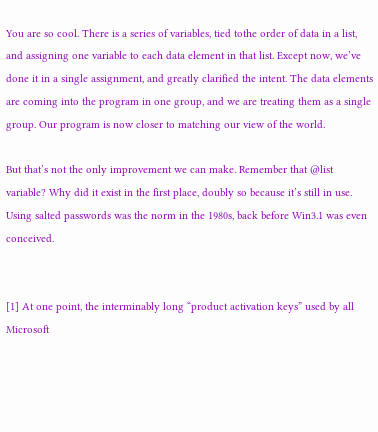You are so cool. There is a series of variables, tied tothe order of data in a list, and assigning one variable to each data element in that list. Except now, we’ve done it in a single assignment, and greatly clarified the intent. The data elements are coming into the program in one group, and we are treating them as a single group. Our program is now closer to matching our view of the world.

But that’s not the only improvement we can make. Remember that @list variable? Why did it exist in the first place, doubly so because it’s still in use. Using salted passwords was the norm in the 1980s, back before Win3.1 was even conceived.


[1] At one point, the interminably long “product activation keys” used by all Microsoft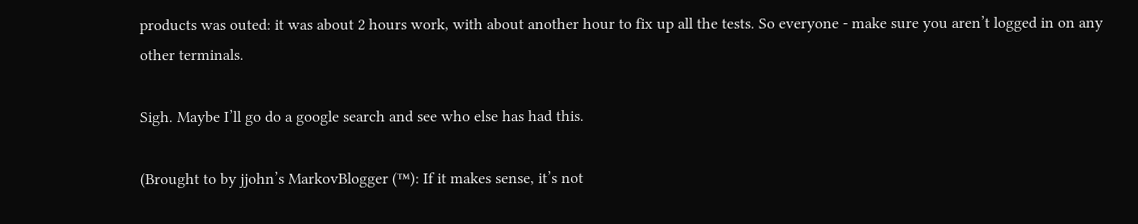products was outed: it was about 2 hours work, with about another hour to fix up all the tests. So everyone - make sure you aren’t logged in on any other terminals.

Sigh. Maybe I’ll go do a google search and see who else has had this.

(Brought to by jjohn’s MarkovBlogger (™): If it makes sense, it’s not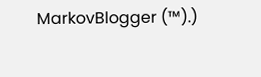MarkovBlogger (™).)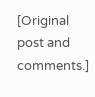[Original post and comments.]